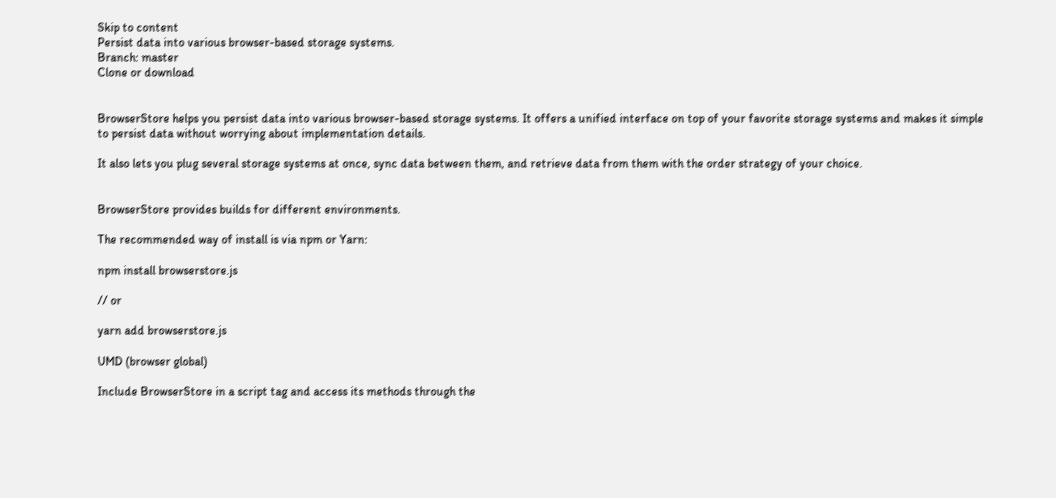Skip to content
Persist data into various browser-based storage systems.
Branch: master
Clone or download


BrowserStore helps you persist data into various browser-based storage systems. It offers a unified interface on top of your favorite storage systems and makes it simple to persist data without worrying about implementation details.

It also lets you plug several storage systems at once, sync data between them, and retrieve data from them with the order strategy of your choice.


BrowserStore provides builds for different environments.

The recommended way of install is via npm or Yarn:

npm install browserstore.js

// or

yarn add browserstore.js

UMD (browser global)

Include BrowserStore in a script tag and access its methods through the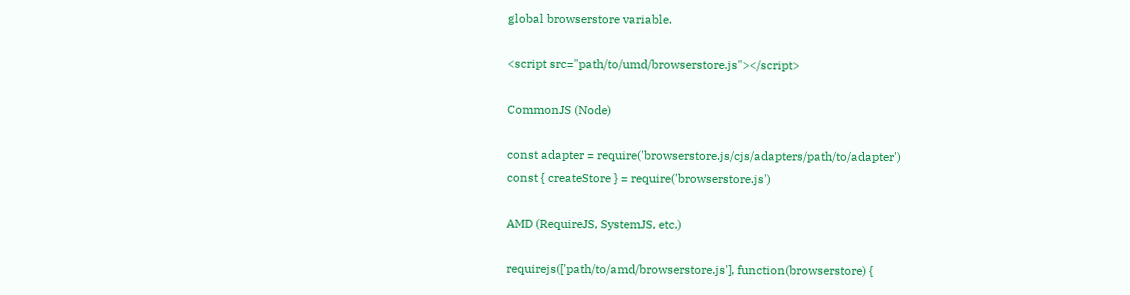global browserstore variable.

<script src="path/to/umd/browserstore.js"></script>

CommonJS (Node)

const adapter = require('browserstore.js/cjs/adapters/path/to/adapter')
const { createStore } = require('browserstore.js')

AMD (RequireJS, SystemJS, etc.)

requirejs(['path/to/amd/browserstore.js'], function(browserstore) {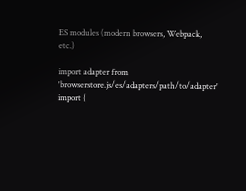ES modules (modern browsers, Webpack, etc.)

import adapter from 'browserstore.js/es/adapters/path/to/adapter'
import {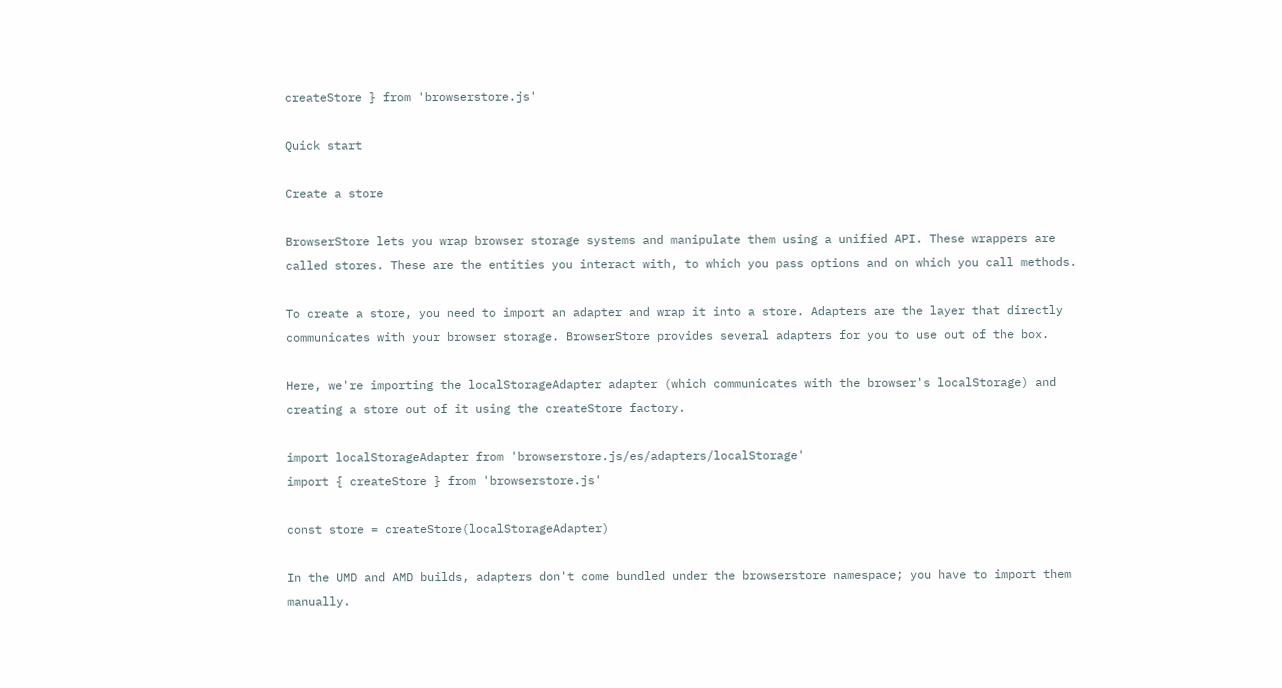createStore } from 'browserstore.js'

Quick start

Create a store

BrowserStore lets you wrap browser storage systems and manipulate them using a unified API. These wrappers are called stores. These are the entities you interact with, to which you pass options and on which you call methods.

To create a store, you need to import an adapter and wrap it into a store. Adapters are the layer that directly communicates with your browser storage. BrowserStore provides several adapters for you to use out of the box.

Here, we're importing the localStorageAdapter adapter (which communicates with the browser's localStorage) and creating a store out of it using the createStore factory.

import localStorageAdapter from 'browserstore.js/es/adapters/localStorage'
import { createStore } from 'browserstore.js'

const store = createStore(localStorageAdapter)

In the UMD and AMD builds, adapters don't come bundled under the browserstore namespace; you have to import them manually.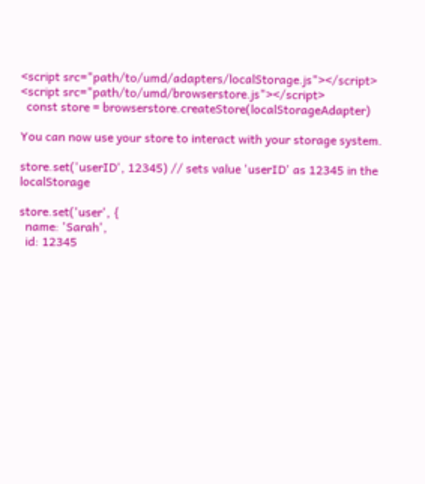<script src="path/to/umd/adapters/localStorage.js"></script>
<script src="path/to/umd/browserstore.js"></script>
  const store = browserstore.createStore(localStorageAdapter)

You can now use your store to interact with your storage system.

store.set('userID', 12345) // sets value 'userID' as 12345 in the localStorage

store.set('user', {
  name: 'Sarah',
  id: 12345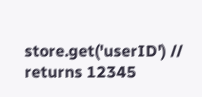store.get('userID') // returns 12345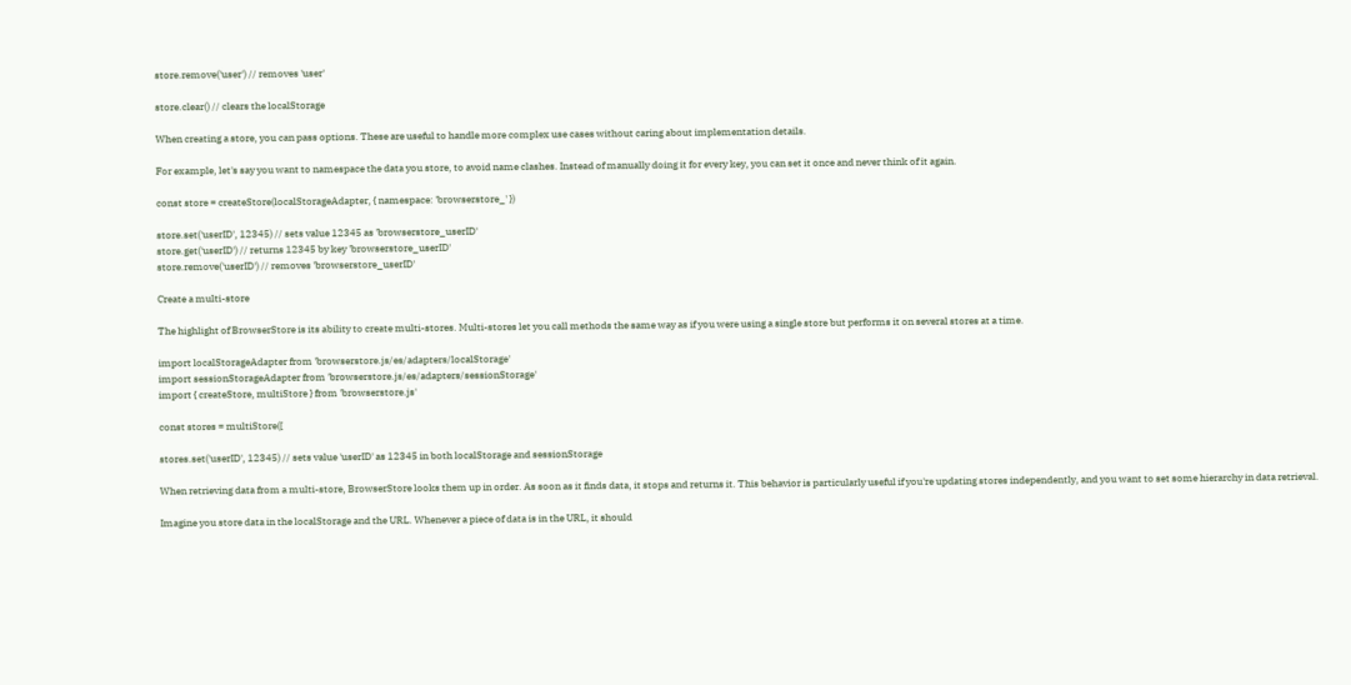store.remove('user') // removes 'user'

store.clear() // clears the localStorage

When creating a store, you can pass options. These are useful to handle more complex use cases without caring about implementation details.

For example, let's say you want to namespace the data you store, to avoid name clashes. Instead of manually doing it for every key, you can set it once and never think of it again.

const store = createStore(localStorageAdapter, { namespace: 'browserstore_' })

store.set('userID', 12345) // sets value 12345 as 'browserstore_userID'
store.get('userID') // returns 12345 by key 'browserstore_userID'
store.remove('userID') // removes 'browserstore_userID'

Create a multi-store

The highlight of BrowserStore is its ability to create multi-stores. Multi-stores let you call methods the same way as if you were using a single store but performs it on several stores at a time.

import localStorageAdapter from 'browserstore.js/es/adapters/localStorage'
import sessionStorageAdapter from 'browserstore.js/es/adapters/sessionStorage'
import { createStore, multiStore } from 'browserstore.js'

const stores = multiStore([

stores.set('userID', 12345) // sets value 'userID' as 12345 in both localStorage and sessionStorage

When retrieving data from a multi-store, BrowserStore looks them up in order. As soon as it finds data, it stops and returns it. This behavior is particularly useful if you're updating stores independently, and you want to set some hierarchy in data retrieval.

Imagine you store data in the localStorage and the URL. Whenever a piece of data is in the URL, it should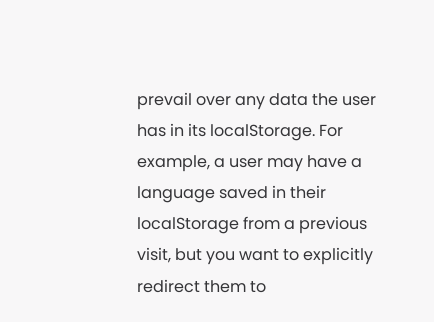prevail over any data the user has in its localStorage. For example, a user may have a language saved in their localStorage from a previous visit, but you want to explicitly redirect them to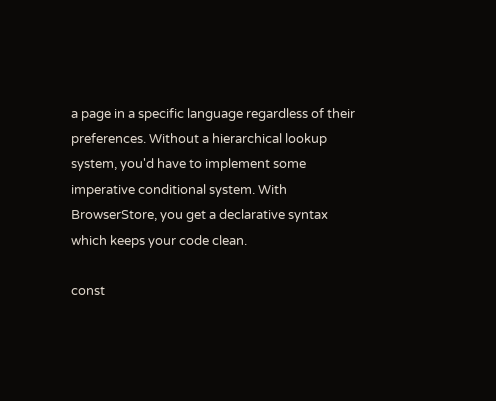a page in a specific language regardless of their preferences. Without a hierarchical lookup system, you'd have to implement some imperative conditional system. With BrowserStore, you get a declarative syntax which keeps your code clean.

const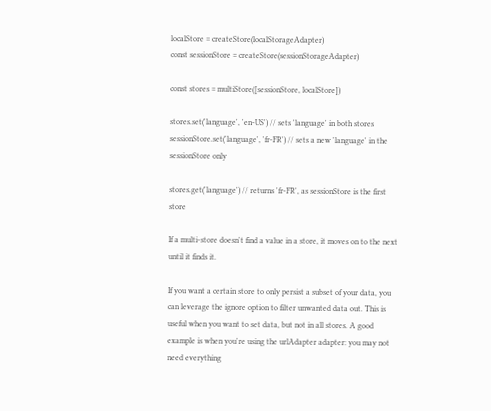localStore = createStore(localStorageAdapter)
const sessionStore = createStore(sessionStorageAdapter)

const stores = multiStore([sessionStore, localStore])

stores.set('language', 'en-US') // sets 'language' in both stores
sessionStore.set('language', 'fr-FR') // sets a new 'language' in the sessionStore only

stores.get('language') // returns 'fr-FR', as sessionStore is the first store

If a multi-store doesn't find a value in a store, it moves on to the next until it finds it.

If you want a certain store to only persist a subset of your data, you can leverage the ignore option to filter unwanted data out. This is useful when you want to set data, but not in all stores. A good example is when you're using the urlAdapter adapter: you may not need everything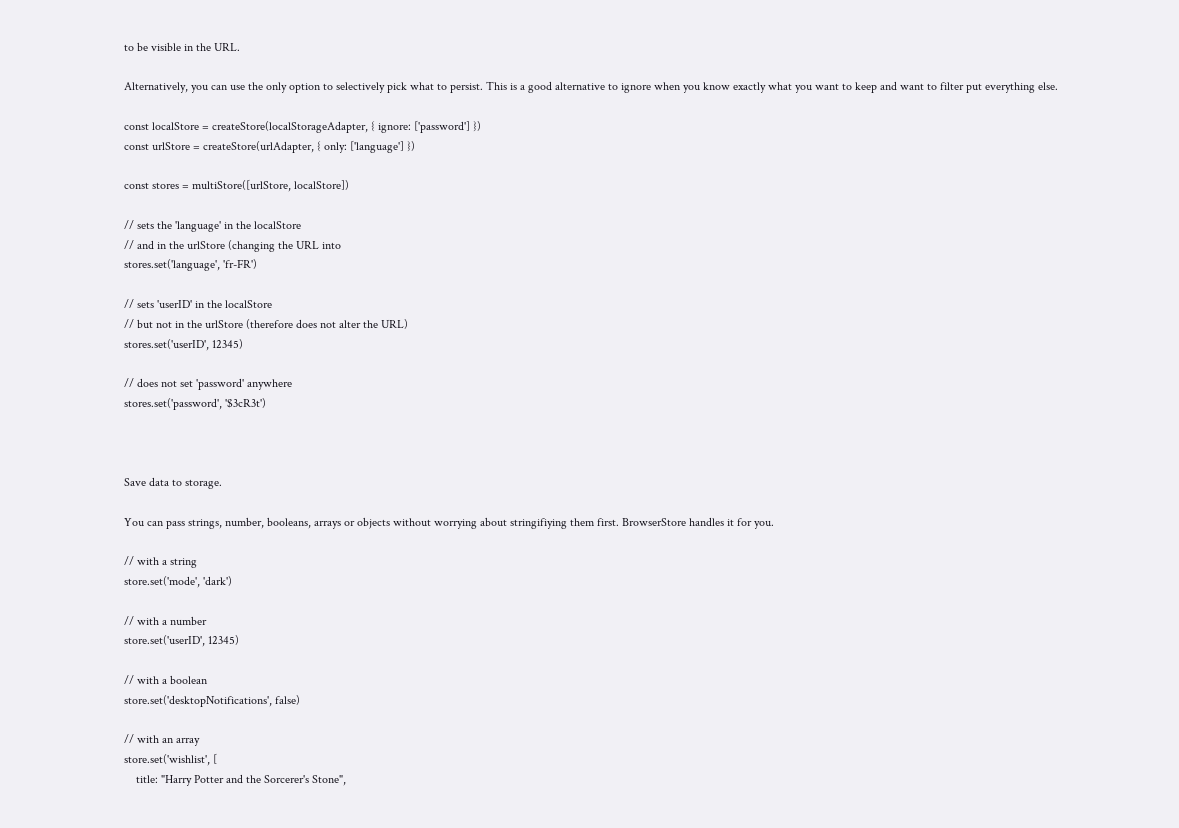to be visible in the URL.

Alternatively, you can use the only option to selectively pick what to persist. This is a good alternative to ignore when you know exactly what you want to keep and want to filter put everything else.

const localStore = createStore(localStorageAdapter, { ignore: ['password'] })
const urlStore = createStore(urlAdapter, { only: ['language'] })

const stores = multiStore([urlStore, localStore])

// sets the 'language' in the localStore
// and in the urlStore (changing the URL into
stores.set('language', 'fr-FR')

// sets 'userID' in the localStore
// but not in the urlStore (therefore does not alter the URL)
stores.set('userID', 12345)

// does not set 'password' anywhere
stores.set('password', '$3cR3t')



Save data to storage.

You can pass strings, number, booleans, arrays or objects without worrying about stringifiying them first. BrowserStore handles it for you.

// with a string
store.set('mode', 'dark')

// with a number
store.set('userID', 12345)

// with a boolean
store.set('desktopNotifications', false)

// with an array
store.set('wishlist', [
    title: "Harry Potter and the Sorcerer's Stone",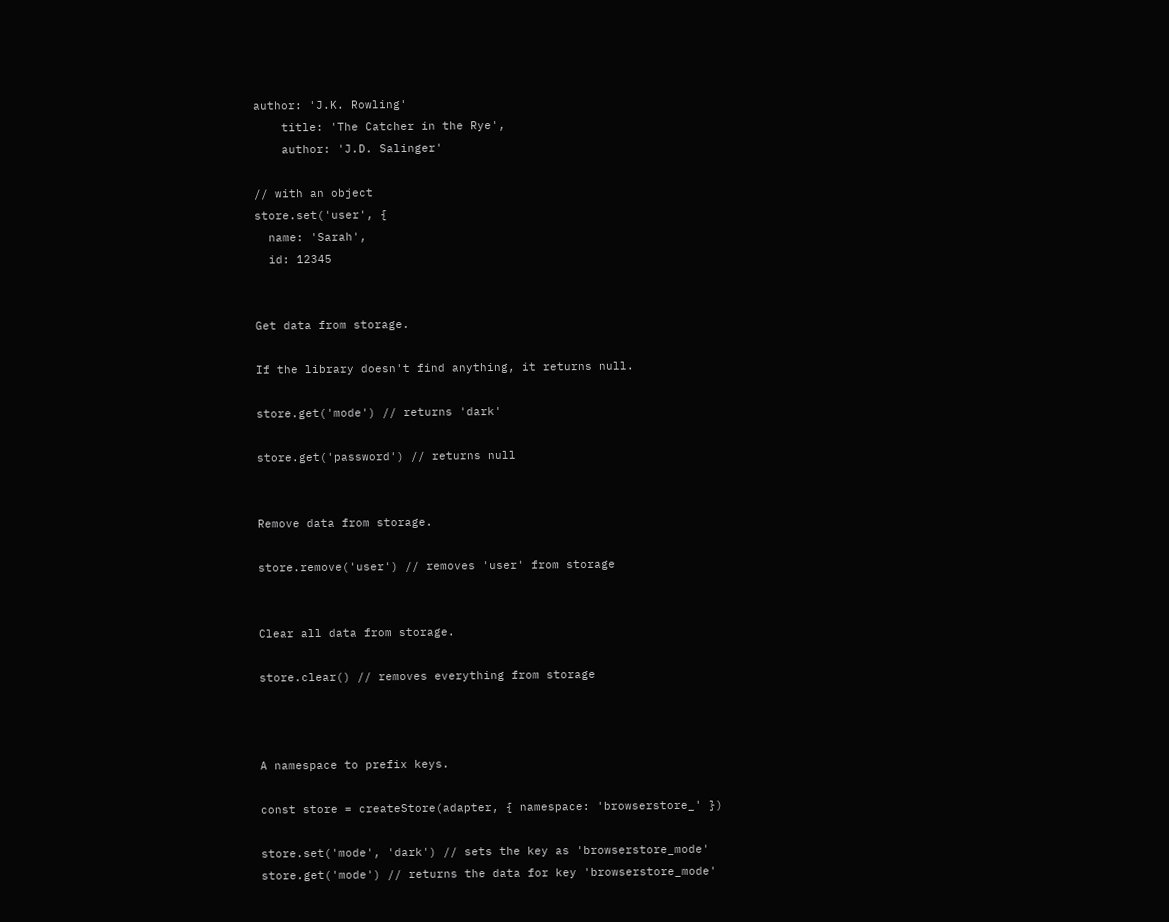author: 'J.K. Rowling'
    title: 'The Catcher in the Rye',
    author: 'J.D. Salinger'

// with an object
store.set('user', {
  name: 'Sarah',
  id: 12345


Get data from storage.

If the library doesn't find anything, it returns null.

store.get('mode') // returns 'dark'

store.get('password') // returns null


Remove data from storage.

store.remove('user') // removes 'user' from storage


Clear all data from storage.

store.clear() // removes everything from storage



A namespace to prefix keys.

const store = createStore(adapter, { namespace: 'browserstore_' })

store.set('mode', 'dark') // sets the key as 'browserstore_mode'
store.get('mode') // returns the data for key 'browserstore_mode'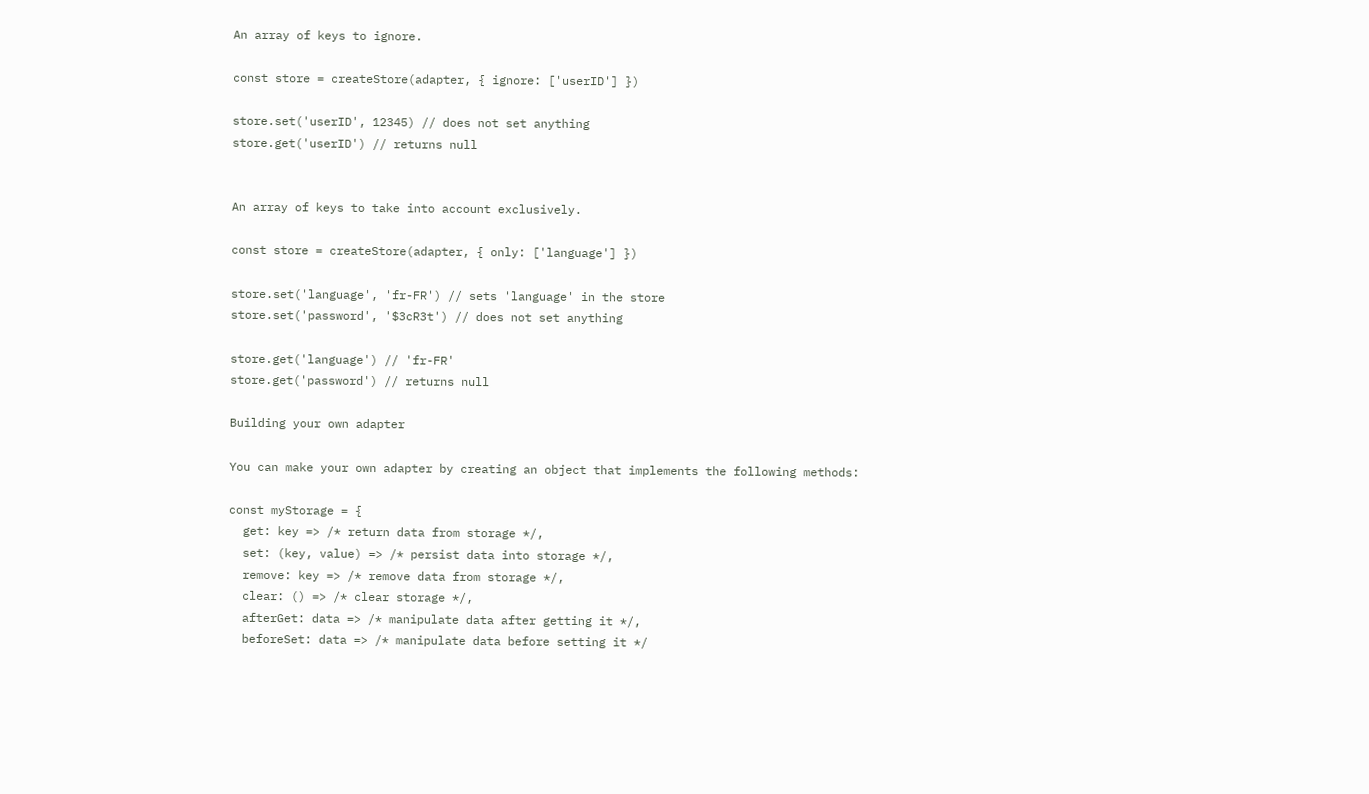An array of keys to ignore.

const store = createStore(adapter, { ignore: ['userID'] })

store.set('userID', 12345) // does not set anything
store.get('userID') // returns null


An array of keys to take into account exclusively.

const store = createStore(adapter, { only: ['language'] })

store.set('language', 'fr-FR') // sets 'language' in the store
store.set('password', '$3cR3t') // does not set anything

store.get('language') // 'fr-FR'
store.get('password') // returns null

Building your own adapter

You can make your own adapter by creating an object that implements the following methods:

const myStorage = {
  get: key => /* return data from storage */,
  set: (key, value) => /* persist data into storage */,
  remove: key => /* remove data from storage */,
  clear: () => /* clear storage */,
  afterGet: data => /* manipulate data after getting it */,
  beforeSet: data => /* manipulate data before setting it */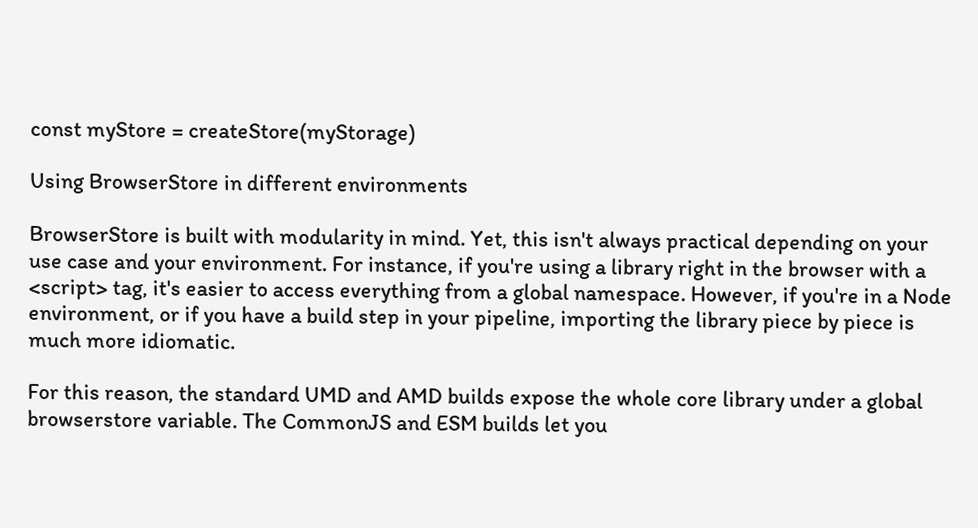const myStore = createStore(myStorage)

Using BrowserStore in different environments

BrowserStore is built with modularity in mind. Yet, this isn't always practical depending on your use case and your environment. For instance, if you're using a library right in the browser with a <script> tag, it's easier to access everything from a global namespace. However, if you're in a Node environment, or if you have a build step in your pipeline, importing the library piece by piece is much more idiomatic.

For this reason, the standard UMD and AMD builds expose the whole core library under a global browserstore variable. The CommonJS and ESM builds let you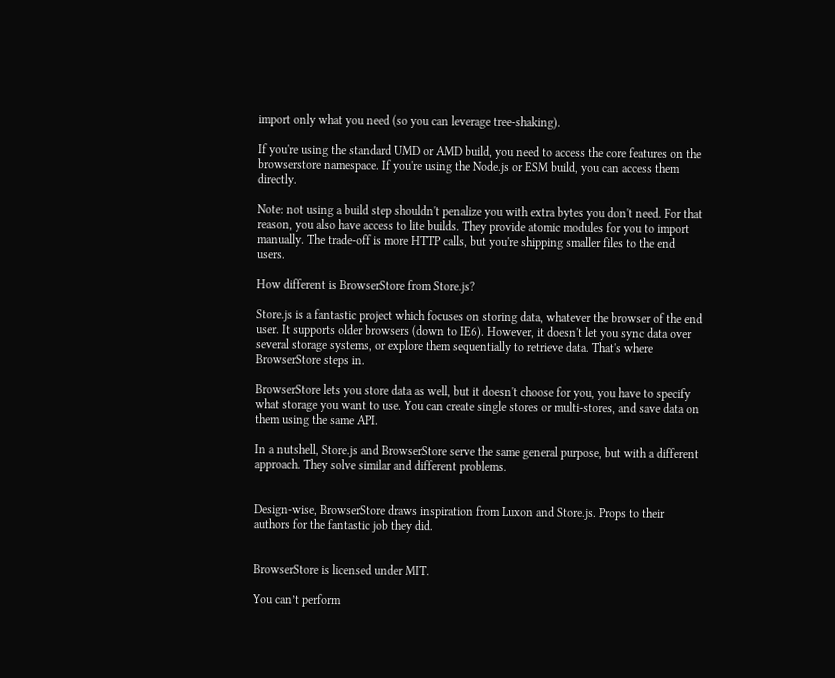import only what you need (so you can leverage tree-shaking).

If you're using the standard UMD or AMD build, you need to access the core features on the browserstore namespace. If you're using the Node.js or ESM build, you can access them directly.

Note: not using a build step shouldn't penalize you with extra bytes you don't need. For that reason, you also have access to lite builds. They provide atomic modules for you to import manually. The trade-off is more HTTP calls, but you're shipping smaller files to the end users.

How different is BrowserStore from Store.js?

Store.js is a fantastic project which focuses on storing data, whatever the browser of the end user. It supports older browsers (down to IE6). However, it doesn't let you sync data over several storage systems, or explore them sequentially to retrieve data. That's where BrowserStore steps in.

BrowserStore lets you store data as well, but it doesn't choose for you, you have to specify what storage you want to use. You can create single stores or multi-stores, and save data on them using the same API.

In a nutshell, Store.js and BrowserStore serve the same general purpose, but with a different approach. They solve similar and different problems.


Design-wise, BrowserStore draws inspiration from Luxon and Store.js. Props to their authors for the fantastic job they did.


BrowserStore is licensed under MIT.

You can’t perform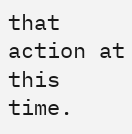that action at this time.